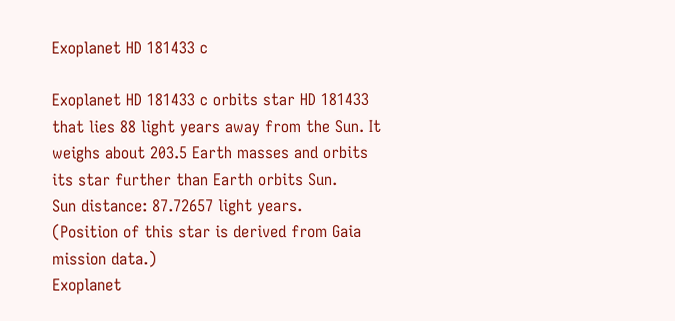Exoplanet HD 181433 c

Exoplanet HD 181433 c orbits star HD 181433 that lies 88 light years away from the Sun. It weighs about 203.5 Earth masses and orbits its star further than Earth orbits Sun.
Sun distance: 87.72657 light years.
(Position of this star is derived from Gaia mission data.)
Exoplanet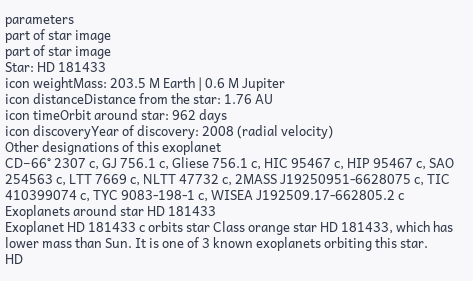parameters
part of star image
part of star image
Star: HD 181433
icon weightMass: 203.5 M Earth | 0.6 M Jupiter
icon distanceDistance from the star: 1.76 AU
icon timeOrbit around star: 962 days
icon discoveryYear of discovery: 2008 (radial velocity)
Other designations of this exoplanet
CD−66° 2307 c, GJ 756.1 c, Gliese 756.1 c, HIC 95467 c, HIP 95467 c, SAO 254563 c, LTT 7669 c, NLTT 47732 c, 2MASS J19250951-6628075 c, TIC 410399074 c, TYC 9083-198-1 c, WISEA J192509.17-662805.2 c
Exoplanets around star HD 181433
Exoplanet HD 181433 c orbits star Class orange star HD 181433, which has lower mass than Sun. It is one of 3 known exoplanets orbiting this star.
HD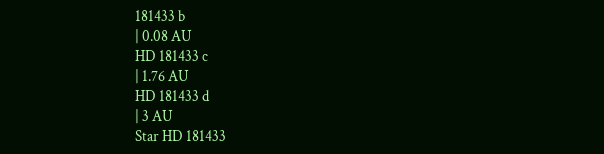181433 b
| 0.08 AU
HD 181433 c
| 1.76 AU
HD 181433 d
| 3 AU
Star HD 181433